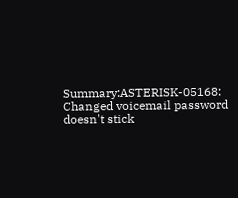Summary:ASTERISK-05168: Changed voicemail password doesn't stick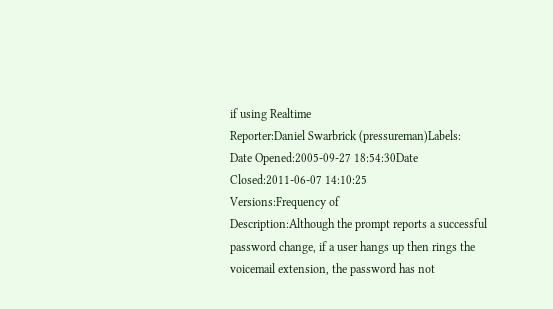if using Realtime
Reporter:Daniel Swarbrick (pressureman)Labels:
Date Opened:2005-09-27 18:54:30Date Closed:2011-06-07 14:10:25
Versions:Frequency of
Description:Although the prompt reports a successful password change, if a user hangs up then rings the voicemail extension, the password has not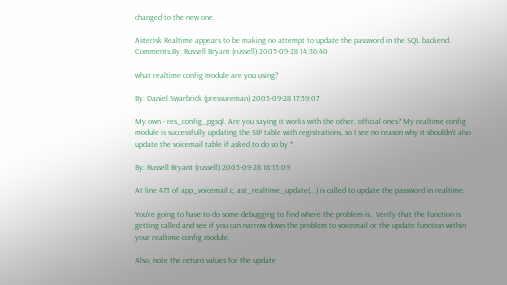changed to the new one.

Asterisk Realtime appears to be making no attempt to update the password in the SQL backend.
Comments:By: Russell Bryant (russell) 2005-09-28 14:36:40

what realtime config module are you using?

By: Daniel Swarbrick (pressureman) 2005-09-28 17:59:07

My own - res_config_pgsql. Are you saying it works with the other, official ones? My realtime config module is successfully updating the SIP table with registrations, so I see no reason why it shouldn't also update the voicemail table if asked to do so by *.

By: Russell Bryant (russell) 2005-09-28 18:15:09

At line 473 of app_voicemail.c, ast_realtime_update(...) is called to update the password in realtime.

You're going to have to do some debugging to find where the problem is.  Verify that the function is getting called and see if you can narrow down the problem to voicemail or the update function within your realtime config module.

Also, note the return values for the update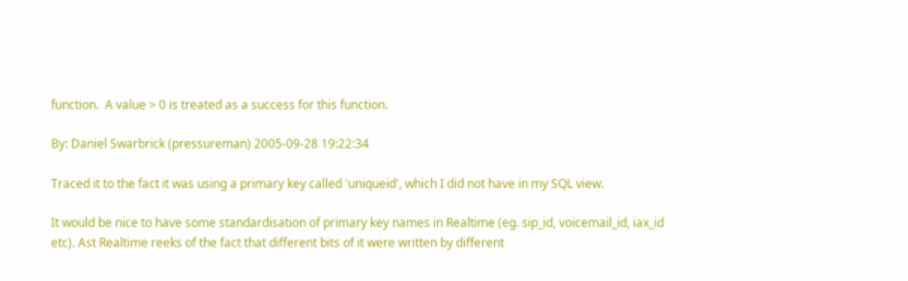function.  A value > 0 is treated as a success for this function.

By: Daniel Swarbrick (pressureman) 2005-09-28 19:22:34

Traced it to the fact it was using a primary key called 'uniqueid', which I did not have in my SQL view.

It would be nice to have some standardisation of primary key names in Realtime (eg. sip_id, voicemail_id, iax_id etc). Ast Realtime reeks of the fact that different bits of it were written by different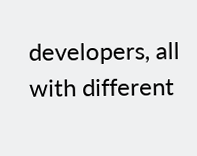developers, all with different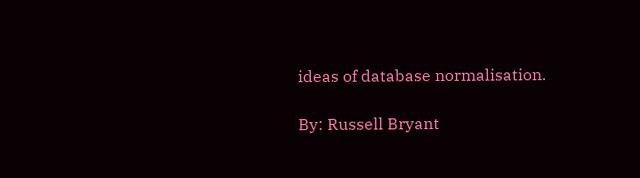ideas of database normalisation.

By: Russell Bryant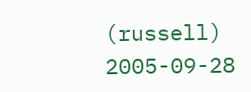(russell) 2005-09-28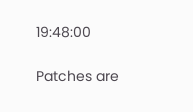19:48:00

Patches are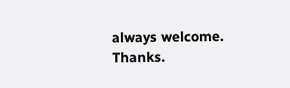always welcome.  Thanks.